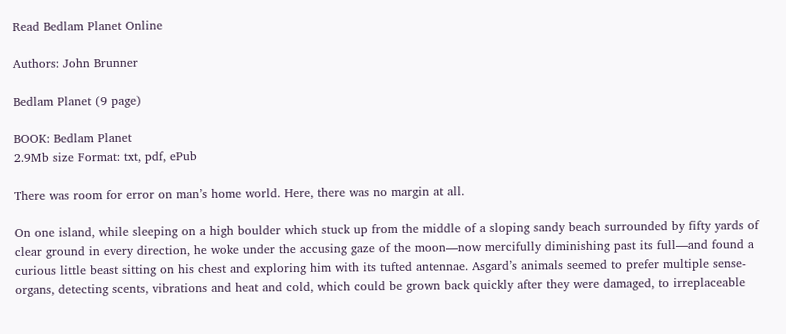Read Bedlam Planet Online

Authors: John Brunner

Bedlam Planet (9 page)

BOOK: Bedlam Planet
2.9Mb size Format: txt, pdf, ePub

There was room for error on man’s home world. Here, there was no margin at all.

On one island, while sleeping on a high boulder which stuck up from the middle of a sloping sandy beach surrounded by fifty yards of clear ground in every direction, he woke under the accusing gaze of the moon—now mercifully diminishing past its full—and found a curious little beast sitting on his chest and exploring him with its tufted antennae. Asgard’s animals seemed to prefer multiple sense-organs, detecting scents, vibrations and heat and cold, which could be grown back quickly after they were damaged, to irreplaceable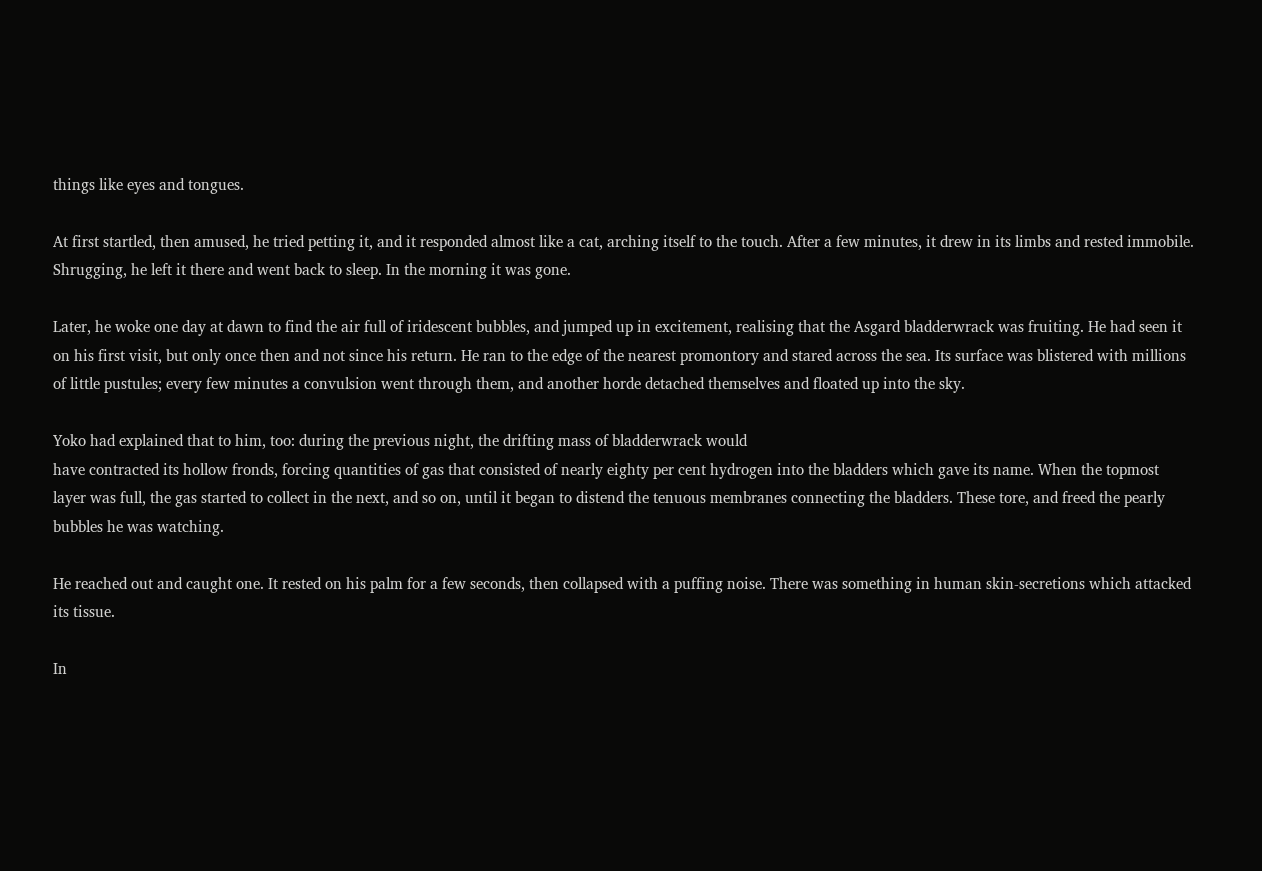things like eyes and tongues.

At first startled, then amused, he tried petting it, and it responded almost like a cat, arching itself to the touch. After a few minutes, it drew in its limbs and rested immobile. Shrugging, he left it there and went back to sleep. In the morning it was gone.

Later, he woke one day at dawn to find the air full of iridescent bubbles, and jumped up in excitement, realising that the Asgard bladderwrack was fruiting. He had seen it on his first visit, but only once then and not since his return. He ran to the edge of the nearest promontory and stared across the sea. Its surface was blistered with millions of little pustules; every few minutes a convulsion went through them, and another horde detached themselves and floated up into the sky.

Yoko had explained that to him, too: during the previous night, the drifting mass of bladderwrack would
have contracted its hollow fronds, forcing quantities of gas that consisted of nearly eighty per cent hydrogen into the bladders which gave its name. When the topmost layer was full, the gas started to collect in the next, and so on, until it began to distend the tenuous membranes connecting the bladders. These tore, and freed the pearly bubbles he was watching.

He reached out and caught one. It rested on his palm for a few seconds, then collapsed with a puffing noise. There was something in human skin-secretions which attacked its tissue.

In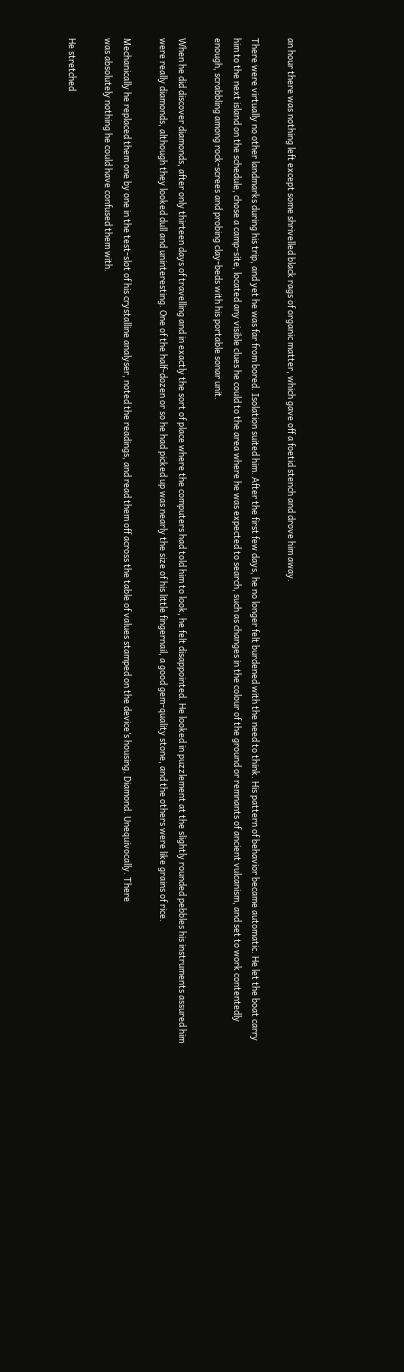an hour there was nothing left except some shrivelled black rags of organic matter, which gave off a foetid stench and drove him away.

There were virtually no other landmarks during his trip, and yet he was far from bored. Isolation suited him. After the first few days, he no longer felt burdened with the need to think. His pattern of behavior became automatic. He let the boat carry him to the next island on the schedule, chose a camp-site, located any visible clues he could to the area where he was expected to search, such as changes in the colour of the ground or remnants of ancient vulcanism, and set to work contentedly enough, scrabbling among rock-screes and probing clay-beds with his portable sonar unit.

When he did discover diamonds, after only thirteen days of travelling and in exactly the sort of place where the computers had told him to look, he felt disappointed. He looked in puzzlement at the slightly rounded pebbles his instruments assured him were really diamonds, although they looked dull and uninteresting. One of the half-dozen or so he had picked up was nearly the size of his little fingernail, a good gem-quality stone, and the others were like grains of rice.

Mechanically he replaced them one by one in the test-slot of his crystalline analyser, noted the readings, and read them off across the table of values stamped on the device’s housing. Diamond. Unequivocally. There
was absolutely nothing he could have confused them with.

He stretched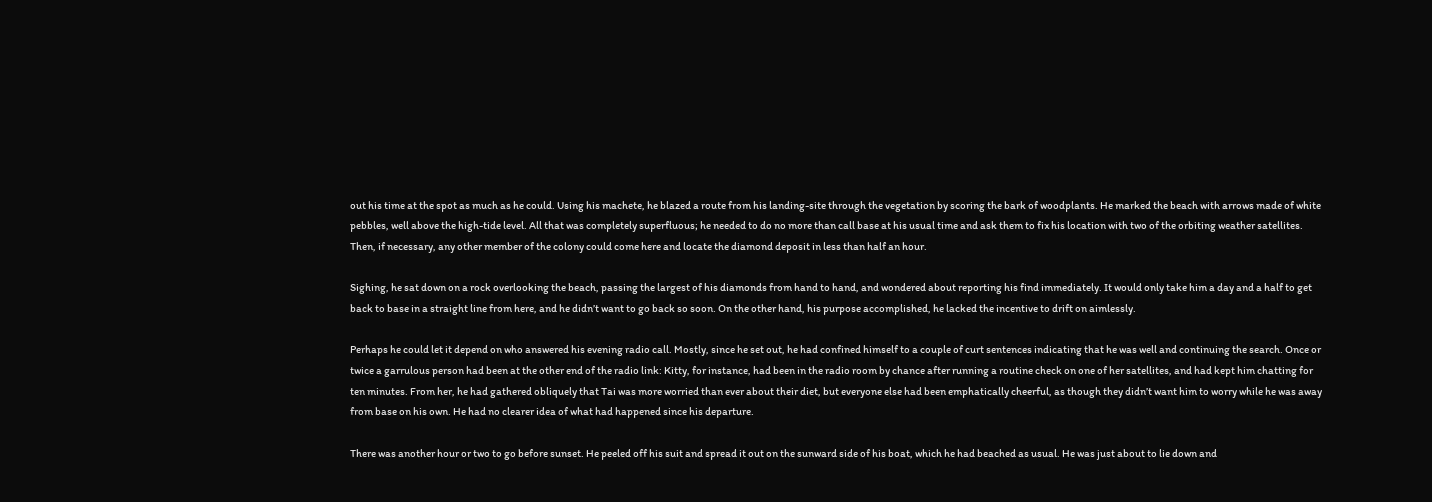out his time at the spot as much as he could. Using his machete, he blazed a route from his landing-site through the vegetation by scoring the bark of woodplants. He marked the beach with arrows made of white pebbles, well above the high-tide level. All that was completely superfluous; he needed to do no more than call base at his usual time and ask them to fix his location with two of the orbiting weather satellites. Then, if necessary, any other member of the colony could come here and locate the diamond deposit in less than half an hour.

Sighing, he sat down on a rock overlooking the beach, passing the largest of his diamonds from hand to hand, and wondered about reporting his find immediately. It would only take him a day and a half to get back to base in a straight line from here, and he didn’t want to go back so soon. On the other hand, his purpose accomplished, he lacked the incentive to drift on aimlessly.

Perhaps he could let it depend on who answered his evening radio call. Mostly, since he set out, he had confined himself to a couple of curt sentences indicating that he was well and continuing the search. Once or twice a garrulous person had been at the other end of the radio link: Kitty, for instance, had been in the radio room by chance after running a routine check on one of her satellites, and had kept him chatting for ten minutes. From her, he had gathered obliquely that Tai was more worried than ever about their diet, but everyone else had been emphatically cheerful, as though they didn’t want him to worry while he was away from base on his own. He had no clearer idea of what had happened since his departure.

There was another hour or two to go before sunset. He peeled off his suit and spread it out on the sunward side of his boat, which he had beached as usual. He was just about to lie down and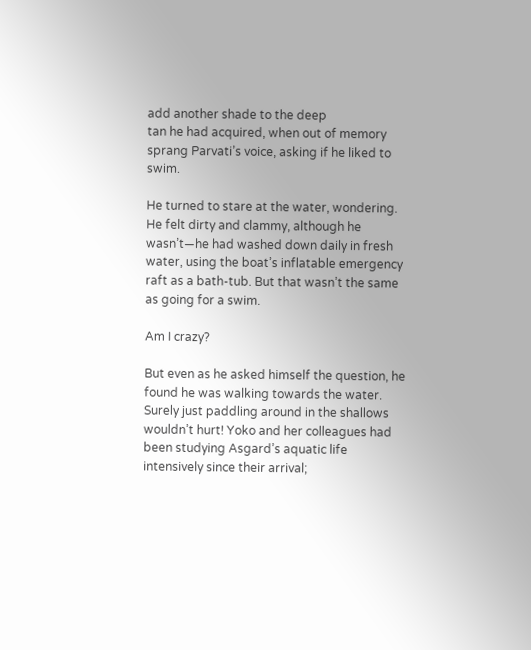add another shade to the deep
tan he had acquired, when out of memory sprang Parvati’s voice, asking if he liked to swim.

He turned to stare at the water, wondering. He felt dirty and clammy, although he wasn’t—he had washed down daily in fresh water, using the boat’s inflatable emergency raft as a bath-tub. But that wasn’t the same as going for a swim.

Am I crazy?

But even as he asked himself the question, he found he was walking towards the water. Surely just paddling around in the shallows wouldn’t hurt! Yoko and her colleagues had been studying Asgard’s aquatic life intensively since their arrival;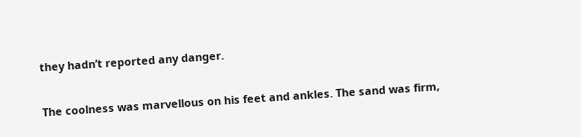they hadn’t reported any danger.

The coolness was marvellous on his feet and ankles. The sand was firm,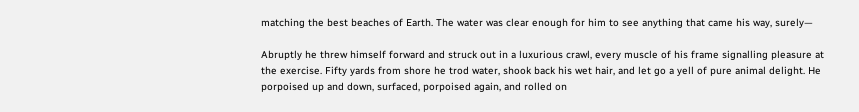matching the best beaches of Earth. The water was clear enough for him to see anything that came his way, surely—

Abruptly he threw himself forward and struck out in a luxurious crawl, every muscle of his frame signalling pleasure at the exercise. Fifty yards from shore he trod water, shook back his wet hair, and let go a yell of pure animal delight. He porpoised up and down, surfaced, porpoised again, and rolled on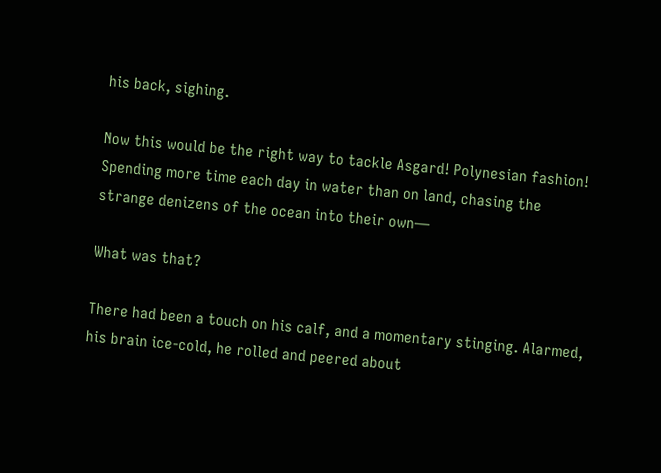his back, sighing.

Now this would be the right way to tackle Asgard! Polynesian fashion! Spending more time each day in water than on land, chasing the strange denizens of the ocean into their own—

What was that?

There had been a touch on his calf, and a momentary stinging. Alarmed, his brain ice-cold, he rolled and peered about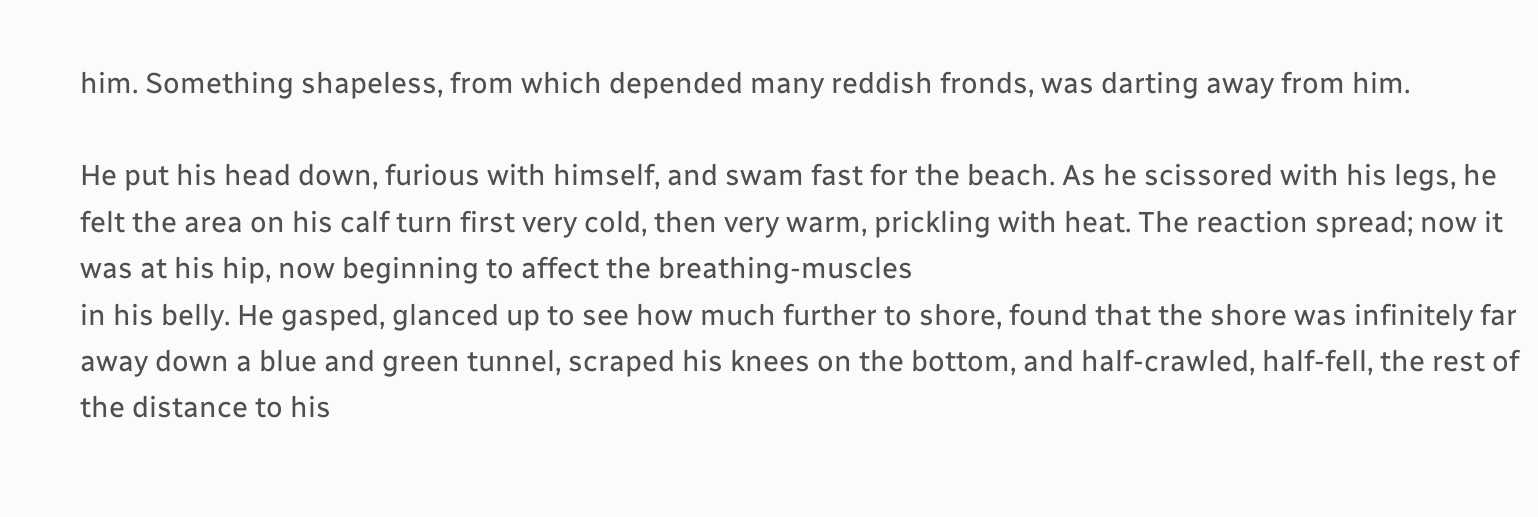him. Something shapeless, from which depended many reddish fronds, was darting away from him.

He put his head down, furious with himself, and swam fast for the beach. As he scissored with his legs, he felt the area on his calf turn first very cold, then very warm, prickling with heat. The reaction spread; now it was at his hip, now beginning to affect the breathing-muscles
in his belly. He gasped, glanced up to see how much further to shore, found that the shore was infinitely far away down a blue and green tunnel, scraped his knees on the bottom, and half-crawled, half-fell, the rest of the distance to his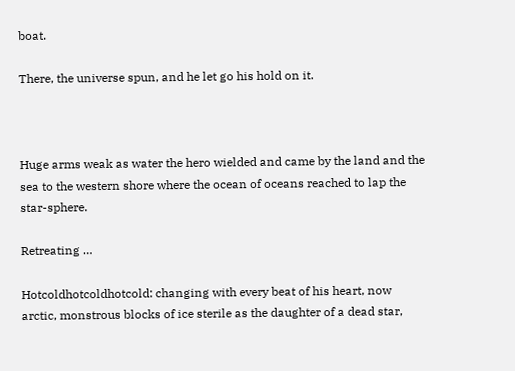boat.

There, the universe spun, and he let go his hold on it.



Huge arms weak as water the hero wielded and came by the land and the sea to the western shore where the ocean of oceans reached to lap the star-sphere.

Retreating …

Hotcoldhotcoldhotcold: changing with every beat of his heart, now arctic, monstrous blocks of ice sterile as the daughter of a dead star,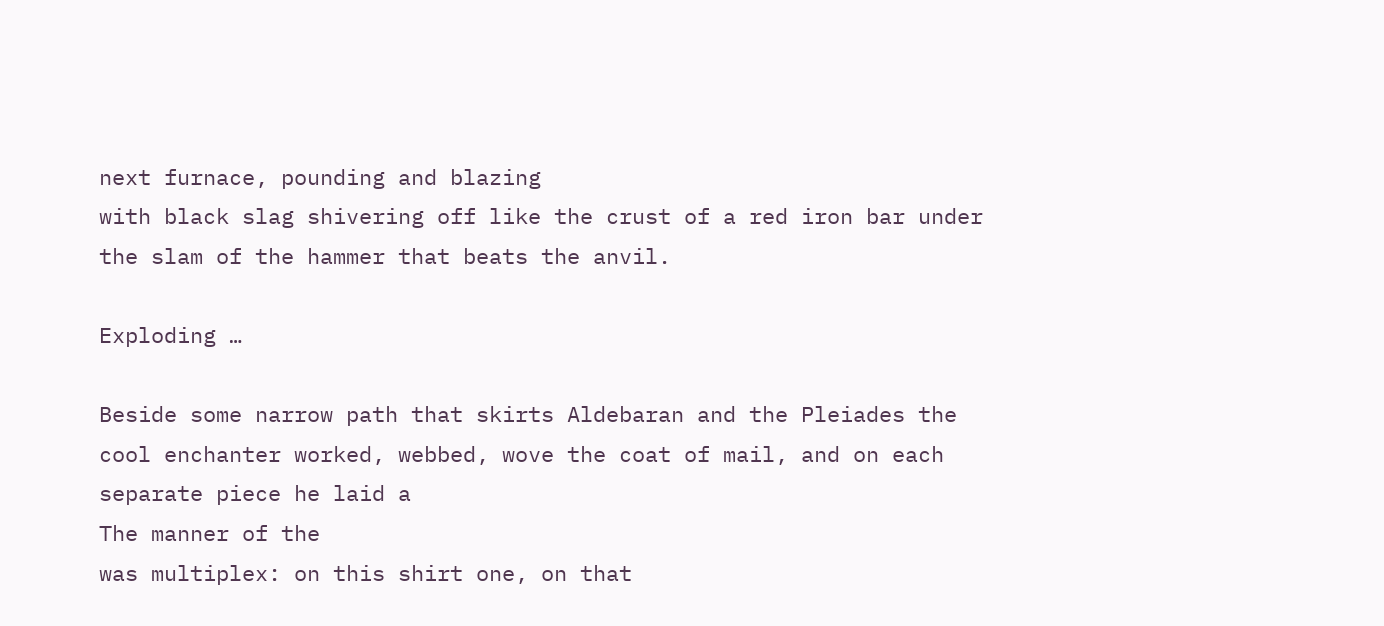next furnace, pounding and blazing
with black slag shivering off like the crust of a red iron bar under the slam of the hammer that beats the anvil.

Exploding …

Beside some narrow path that skirts Aldebaran and the Pleiades the cool enchanter worked, webbed, wove the coat of mail, and on each separate piece he laid a
The manner of the
was multiplex: on this shirt one, on that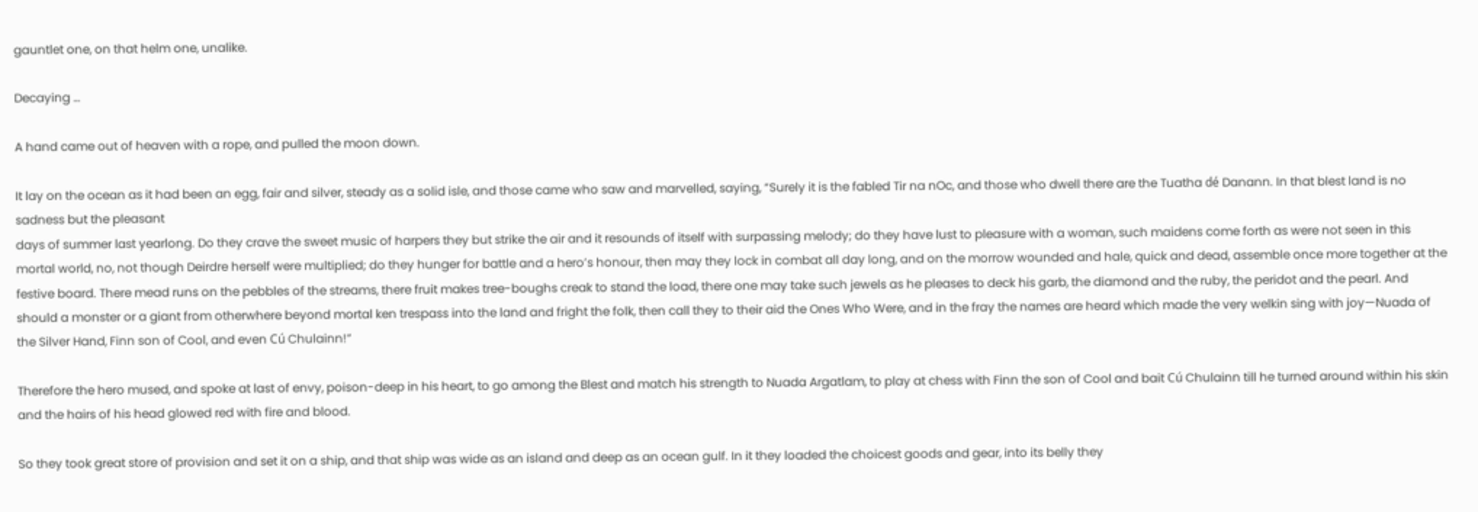gauntlet one, on that helm one, unalike.

Decaying …

A hand came out of heaven with a rope, and pulled the moon down.

It lay on the ocean as it had been an egg, fair and silver, steady as a solid isle, and those came who saw and marvelled, saying, “Surely it is the fabled Tir na nOc, and those who dwell there are the Tuatha dé Danann. In that blest land is no sadness but the pleasant
days of summer last yearlong. Do they crave the sweet music of harpers they but strike the air and it resounds of itself with surpassing melody; do they have lust to pleasure with a woman, such maidens come forth as were not seen in this mortal world, no, not though Deirdre herself were multiplied; do they hunger for battle and a hero’s honour, then may they lock in combat all day long, and on the morrow wounded and hale, quick and dead, assemble once more together at the festive board. There mead runs on the pebbles of the streams, there fruit makes tree-boughs creak to stand the load, there one may take such jewels as he pleases to deck his garb, the diamond and the ruby, the peridot and the pearl. And should a monster or a giant from otherwhere beyond mortal ken trespass into the land and fright the folk, then call they to their aid the Ones Who Were, and in the fray the names are heard which made the very welkin sing with joy—Nuada of the Silver Hand, Finn son of Cool, and even Cú Chulainn!”

Therefore the hero mused, and spoke at last of envy, poison-deep in his heart, to go among the Blest and match his strength to Nuada Argatlam, to play at chess with Finn the son of Cool and bait Cú Chulainn till he turned around within his skin and the hairs of his head glowed red with fire and blood.

So they took great store of provision and set it on a ship, and that ship was wide as an island and deep as an ocean gulf. In it they loaded the choicest goods and gear, into its belly they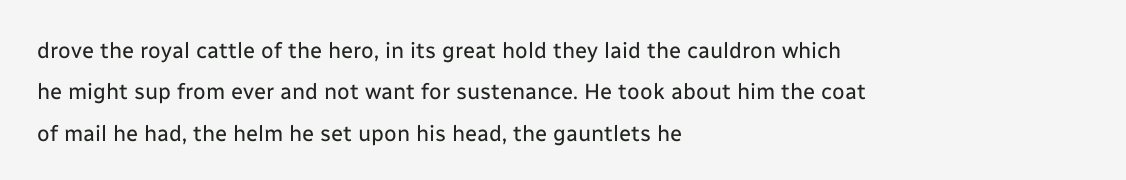drove the royal cattle of the hero, in its great hold they laid the cauldron which he might sup from ever and not want for sustenance. He took about him the coat of mail he had, the helm he set upon his head, the gauntlets he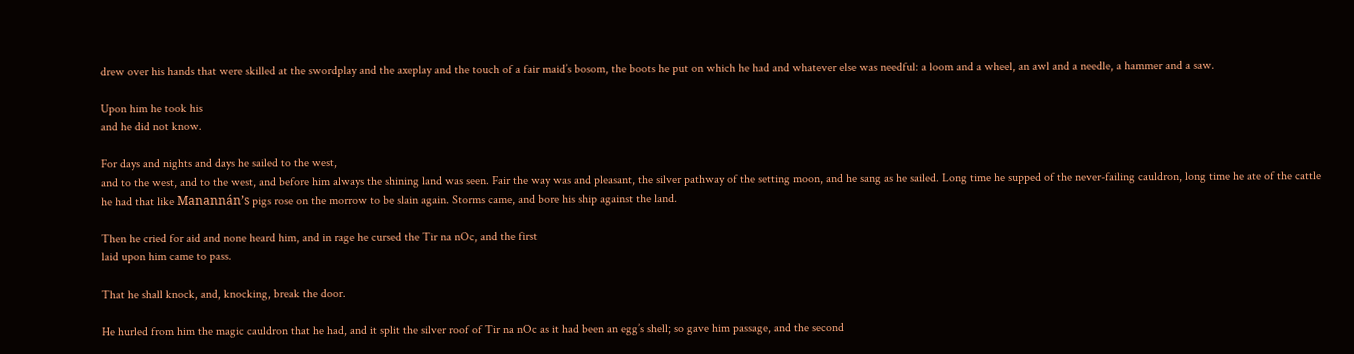drew over his hands that were skilled at the swordplay and the axeplay and the touch of a fair maid’s bosom, the boots he put on which he had and whatever else was needful: a loom and a wheel, an awl and a needle, a hammer and a saw.

Upon him he took his
and he did not know.

For days and nights and days he sailed to the west,
and to the west, and to the west, and before him always the shining land was seen. Fair the way was and pleasant, the silver pathway of the setting moon, and he sang as he sailed. Long time he supped of the never-failing cauldron, long time he ate of the cattle he had that like Manannán’s pigs rose on the morrow to be slain again. Storms came, and bore his ship against the land.

Then he cried for aid and none heard him, and in rage he cursed the Tir na nOc, and the first
laid upon him came to pass.

That he shall knock, and, knocking, break the door.

He hurled from him the magic cauldron that he had, and it split the silver roof of Tir na nOc as it had been an egg’s shell; so gave him passage, and the second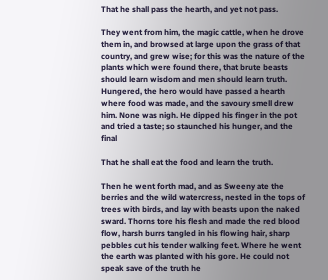That he shall pass the hearth, and yet not pass.

They went from him, the magic cattle, when he drove them in, and browsed at large upon the grass of that country, and grew wise; for this was the nature of the plants which were found there, that brute beasts should learn wisdom and men should learn truth. Hungered, the hero would have passed a hearth where food was made, and the savoury smell drew him. None was nigh. He dipped his finger in the pot and tried a taste; so staunched his hunger, and the final

That he shall eat the food and learn the truth.

Then he went forth mad, and as Sweeny ate the berries and the wild watercress, nested in the tops of trees with birds, and lay with beasts upon the naked sward. Thorns tore his flesh and made the red blood flow, harsh burrs tangled in his flowing hair, sharp pebbles cut his tender walking feet. Where he went the earth was planted with his gore. He could not speak save of the truth he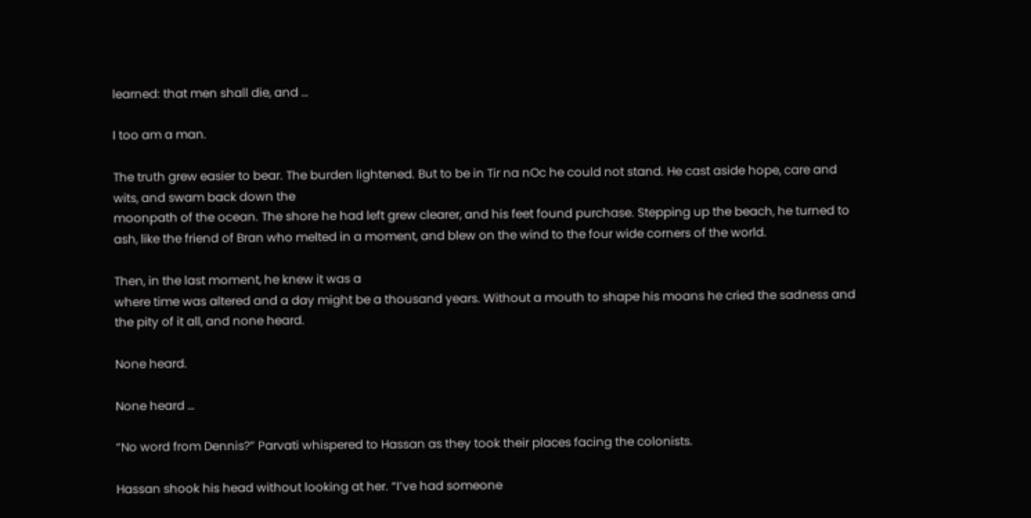learned: that men shall die, and …

I too am a man.

The truth grew easier to bear. The burden lightened. But to be in Tir na nOc he could not stand. He cast aside hope, care and wits, and swam back down the
moonpath of the ocean. The shore he had left grew clearer, and his feet found purchase. Stepping up the beach, he turned to ash, like the friend of Bran who melted in a moment, and blew on the wind to the four wide corners of the world.

Then, in the last moment, he knew it was a
where time was altered and a day might be a thousand years. Without a mouth to shape his moans he cried the sadness and the pity of it all, and none heard.

None heard.

None heard …

“No word from Dennis?” Parvati whispered to Hassan as they took their places facing the colonists.

Hassan shook his head without looking at her. “I’ve had someone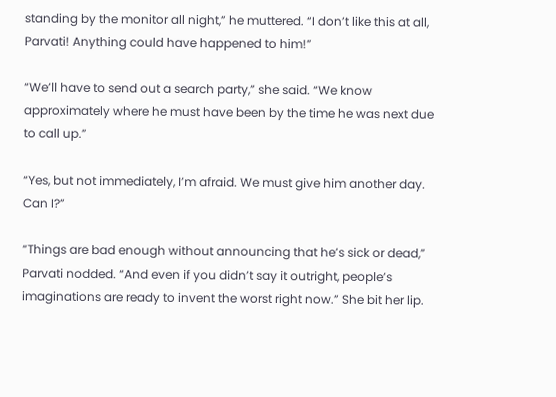standing by the monitor all night,” he muttered. “I don’t like this at all, Parvati! Anything could have happened to him!”

“We’ll have to send out a search party,” she said. “We know approximately where he must have been by the time he was next due to call up.”

“Yes, but not immediately, I’m afraid. We must give him another day. Can I?”

“Things are bad enough without announcing that he’s sick or dead,” Parvati nodded. “And even if you didn’t say it outright, people’s imaginations are ready to invent the worst right now.” She bit her lip.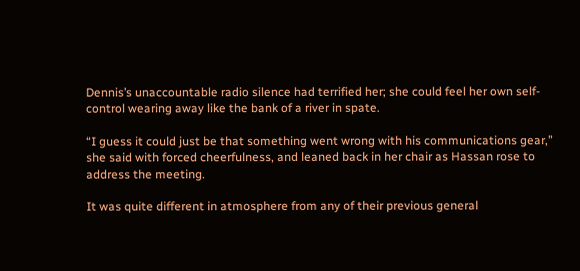Dennis’s unaccountable radio silence had terrified her; she could feel her own self-control wearing away like the bank of a river in spate.

“I guess it could just be that something went wrong with his communications gear,” she said with forced cheerfulness, and leaned back in her chair as Hassan rose to address the meeting.

It was quite different in atmosphere from any of their previous general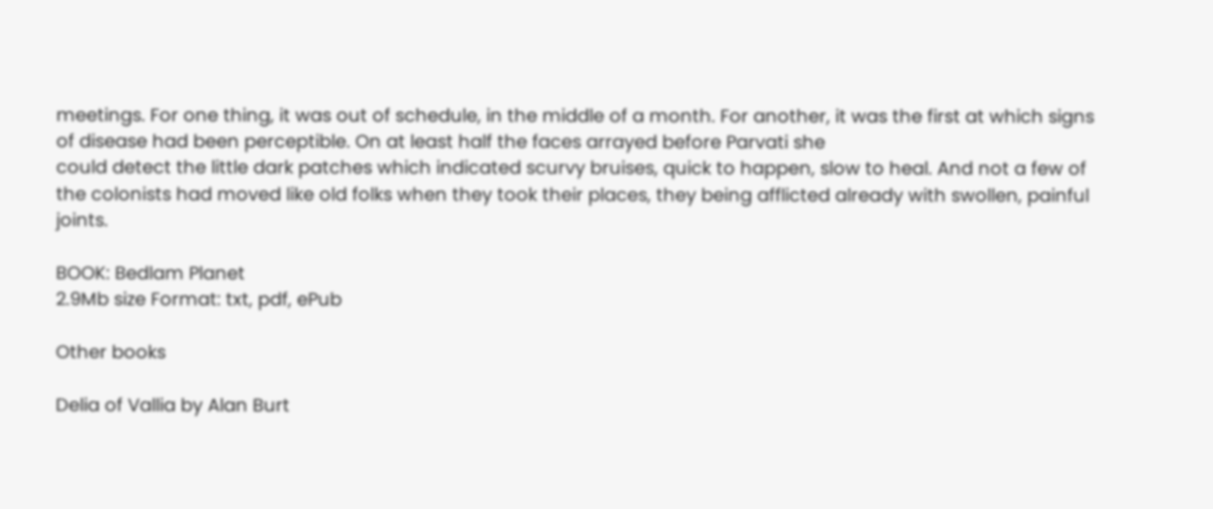meetings. For one thing, it was out of schedule, in the middle of a month. For another, it was the first at which signs of disease had been perceptible. On at least half the faces arrayed before Parvati she
could detect the little dark patches which indicated scurvy bruises, quick to happen, slow to heal. And not a few of the colonists had moved like old folks when they took their places, they being afflicted already with swollen, painful joints.

BOOK: Bedlam Planet
2.9Mb size Format: txt, pdf, ePub

Other books

Delia of Vallia by Alan Burt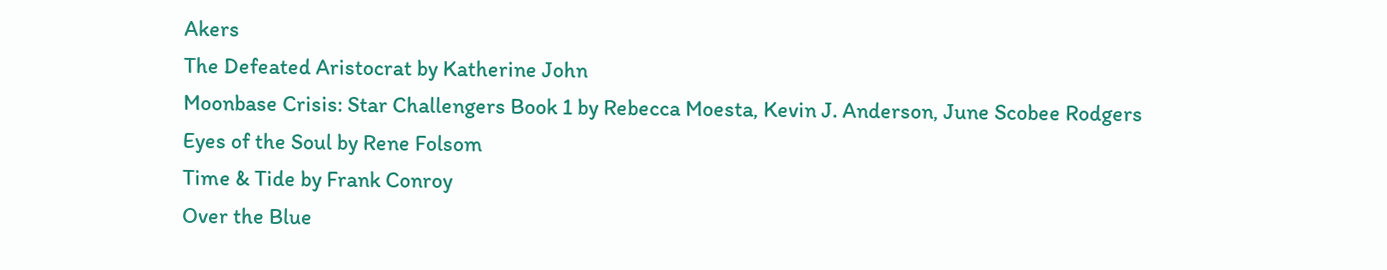Akers
The Defeated Aristocrat by Katherine John
Moonbase Crisis: Star Challengers Book 1 by Rebecca Moesta, Kevin J. Anderson, June Scobee Rodgers
Eyes of the Soul by Rene Folsom
Time & Tide by Frank Conroy
Over the Blue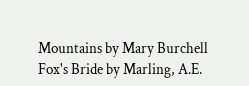Mountains by Mary Burchell
Fox's Bride by Marling, A.E.